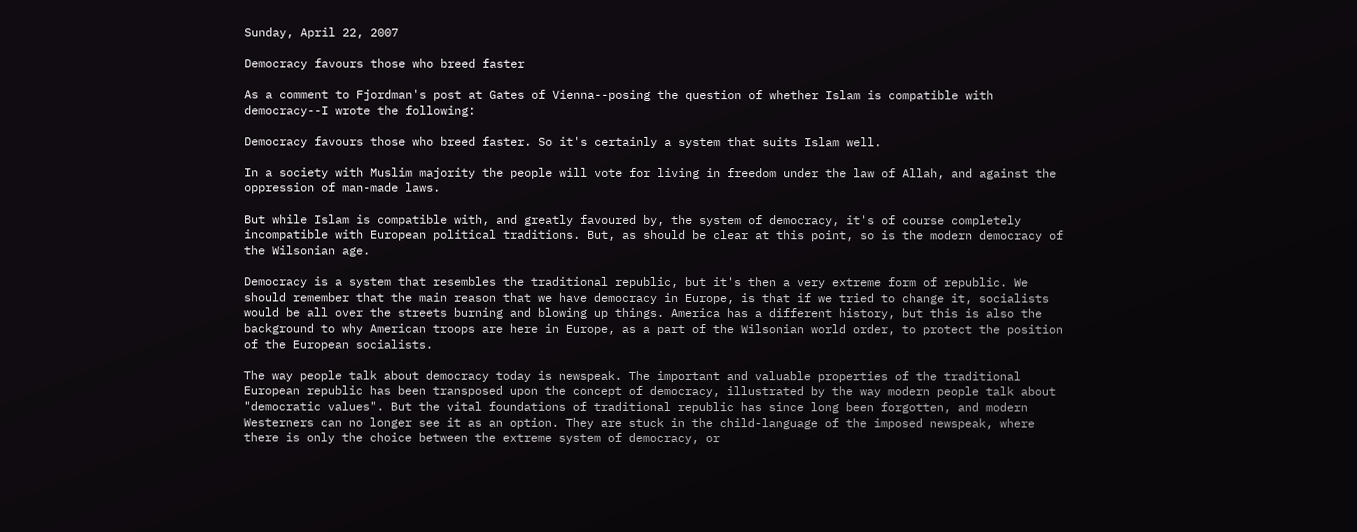Sunday, April 22, 2007

Democracy favours those who breed faster

As a comment to Fjordman's post at Gates of Vienna--posing the question of whether Islam is compatible with democracy--I wrote the following:

Democracy favours those who breed faster. So it's certainly a system that suits Islam well.

In a society with Muslim majority the people will vote for living in freedom under the law of Allah, and against the oppression of man-made laws.

But while Islam is compatible with, and greatly favoured by, the system of democracy, it's of course completely incompatible with European political traditions. But, as should be clear at this point, so is the modern democracy of the Wilsonian age.

Democracy is a system that resembles the traditional republic, but it's then a very extreme form of republic. We should remember that the main reason that we have democracy in Europe, is that if we tried to change it, socialists would be all over the streets burning and blowing up things. America has a different history, but this is also the background to why American troops are here in Europe, as a part of the Wilsonian world order, to protect the position of the European socialists.

The way people talk about democracy today is newspeak. The important and valuable properties of the traditional European republic has been transposed upon the concept of democracy, illustrated by the way modern people talk about "democratic values". But the vital foundations of traditional republic has since long been forgotten, and modern Westerners can no longer see it as an option. They are stuck in the child-language of the imposed newspeak, where there is only the choice between the extreme system of democracy, or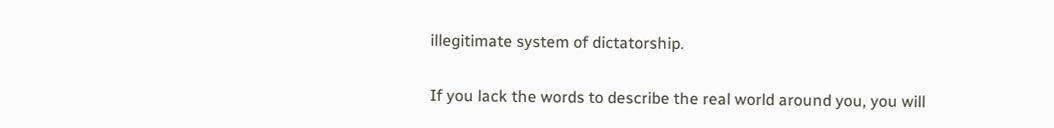illegitimate system of dictatorship.

If you lack the words to describe the real world around you, you will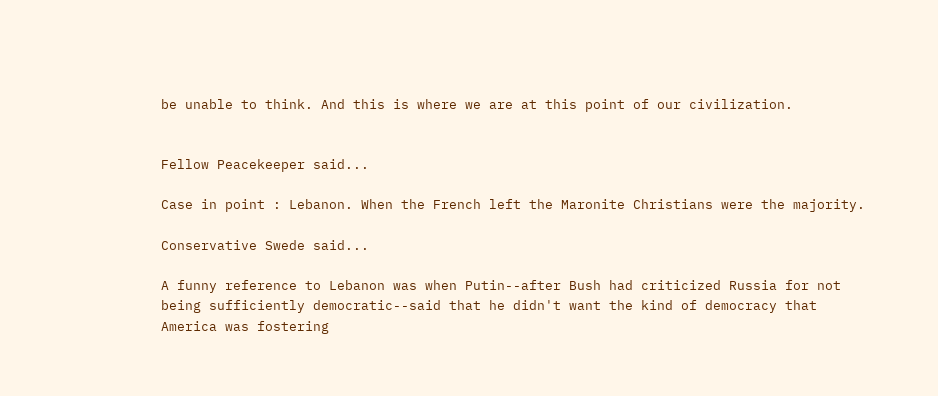be unable to think. And this is where we are at this point of our civilization.


Fellow Peacekeeper said...

Case in point : Lebanon. When the French left the Maronite Christians were the majority.

Conservative Swede said...

A funny reference to Lebanon was when Putin--after Bush had criticized Russia for not being sufficiently democratic--said that he didn't want the kind of democracy that America was fostering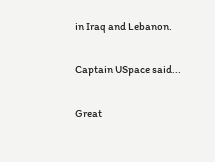in Iraq and Lebanon.

Captain USpace said...

Great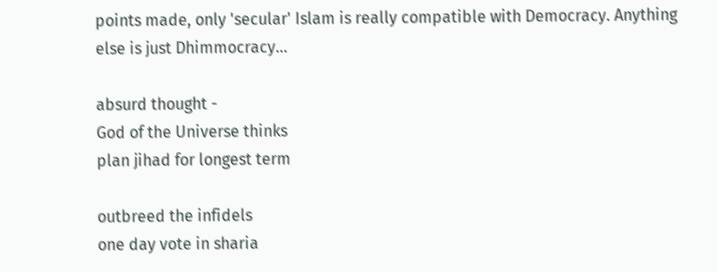points made, only 'secular' Islam is really compatible with Democracy. Anything else is just Dhimmocracy...

absurd thought -
God of the Universe thinks
plan jihad for longest term

outbreed the infidels
one day vote in sharia